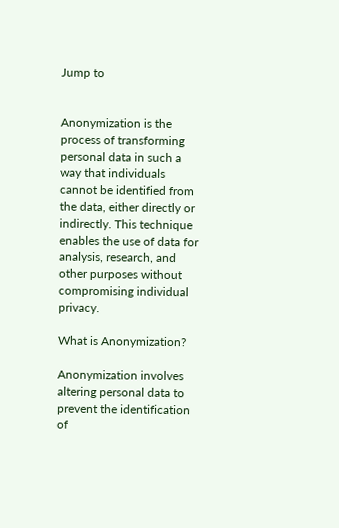Jump to


Anonymization is the process of transforming personal data in such a way that individuals cannot be identified from the data, either directly or indirectly. This technique enables the use of data for analysis, research, and other purposes without compromising individual privacy.

What is Anonymization?

Anonymization involves altering personal data to prevent the identification of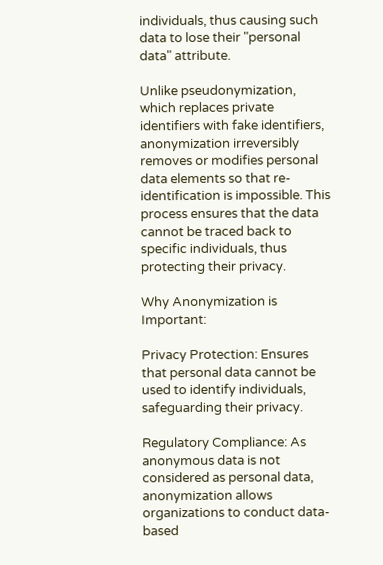individuals, thus causing such data to lose their "personal data" attribute.

Unlike pseudonymization, which replaces private identifiers with fake identifiers, anonymization irreversibly removes or modifies personal data elements so that re-identification is impossible. This process ensures that the data cannot be traced back to specific individuals, thus protecting their privacy.

Why Anonymization is Important:

Privacy Protection: Ensures that personal data cannot be used to identify individuals, safeguarding their privacy.

Regulatory Compliance: As anonymous data is not considered as personal data, anonymization allows organizations to conduct data-based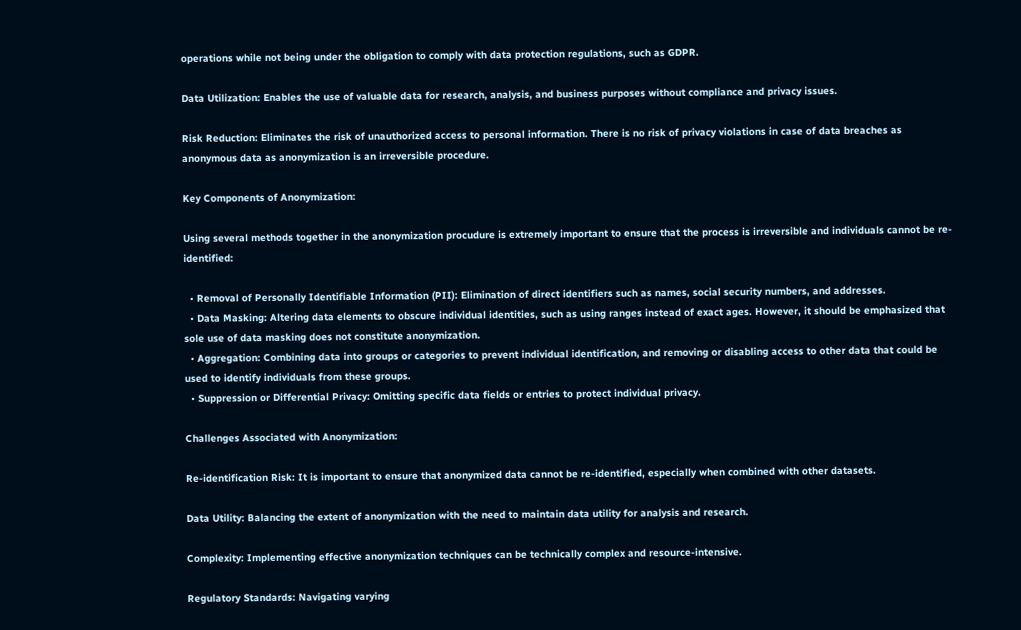operations while not being under the obligation to comply with data protection regulations, such as GDPR.

Data Utilization: Enables the use of valuable data for research, analysis, and business purposes without compliance and privacy issues.

Risk Reduction: Eliminates the risk of unauthorized access to personal information. There is no risk of privacy violations in case of data breaches as anonymous data as anonymization is an irreversible procedure.

Key Components of Anonymization:

Using several methods together in the anonymization procudure is extremely important to ensure that the process is irreversible and individuals cannot be re-identified:

  • Removal of Personally Identifiable Information (PII): Elimination of direct identifiers such as names, social security numbers, and addresses.
  • Data Masking: Altering data elements to obscure individual identities, such as using ranges instead of exact ages. However, it should be emphasized that sole use of data masking does not constitute anonymization.
  • Aggregation: Combining data into groups or categories to prevent individual identification, and removing or disabling access to other data that could be used to identify individuals from these groups.
  • Suppression or Differential Privacy: Omitting specific data fields or entries to protect individual privacy.

Challenges Associated with Anonymization:

Re-identification Risk: It is important to ensure that anonymized data cannot be re-identified, especially when combined with other datasets.

Data Utility: Balancing the extent of anonymization with the need to maintain data utility for analysis and research.

Complexity: Implementing effective anonymization techniques can be technically complex and resource-intensive.

Regulatory Standards: Navigating varying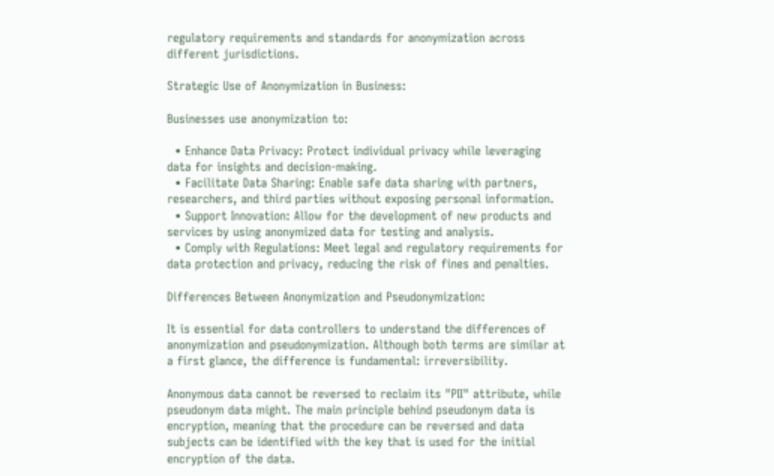regulatory requirements and standards for anonymization across different jurisdictions.

Strategic Use of Anonymization in Business:

Businesses use anonymization to:

  • Enhance Data Privacy: Protect individual privacy while leveraging data for insights and decision-making.
  • Facilitate Data Sharing: Enable safe data sharing with partners, researchers, and third parties without exposing personal information.
  • Support Innovation: Allow for the development of new products and services by using anonymized data for testing and analysis.
  • Comply with Regulations: Meet legal and regulatory requirements for data protection and privacy, reducing the risk of fines and penalties.

Differences Between Anonymization and Pseudonymization:

It is essential for data controllers to understand the differences of anonymization and pseudonymization. Although both terms are similar at a first glance, the difference is fundamental: irreversibility.

Anonymous data cannot be reversed to reclaim its "PII" attribute, while pseudonym data might. The main principle behind pseudonym data is encryption, meaning that the procedure can be reversed and data subjects can be identified with the key that is used for the initial encryption of the data.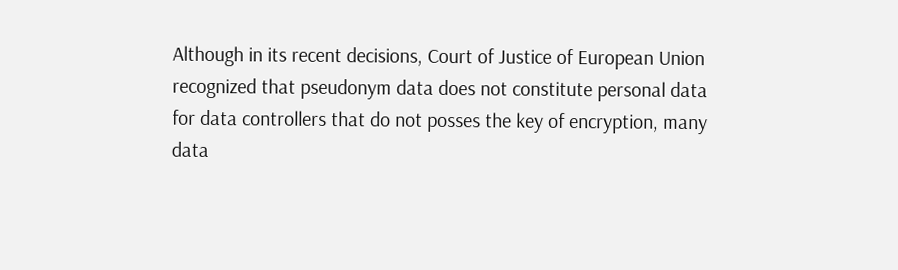Although in its recent decisions, Court of Justice of European Union recognized that pseudonym data does not constitute personal data for data controllers that do not posses the key of encryption, many data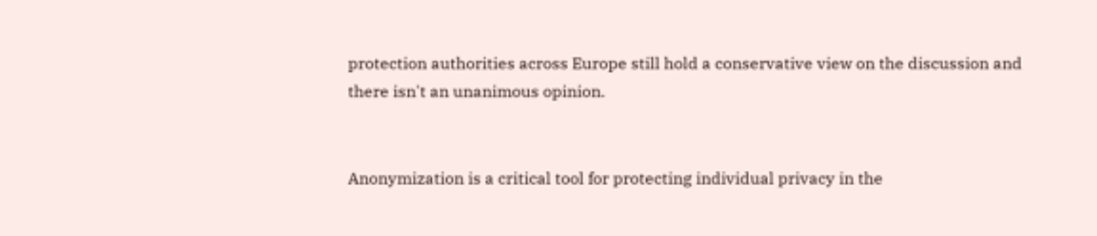protection authorities across Europe still hold a conservative view on the discussion and there isn't an unanimous opinion.


Anonymization is a critical tool for protecting individual privacy in the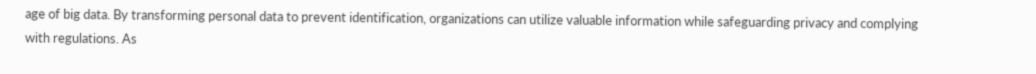age of big data. By transforming personal data to prevent identification, organizations can utilize valuable information while safeguarding privacy and complying with regulations. As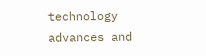technology advances and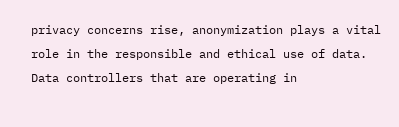privacy concerns rise, anonymization plays a vital role in the responsible and ethical use of data. Data controllers that are operating in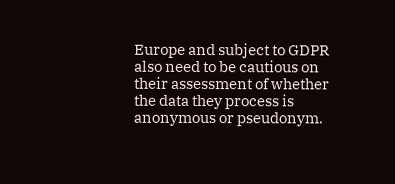Europe and subject to GDPR also need to be cautious on their assessment of whether the data they process is anonymous or pseudonym.